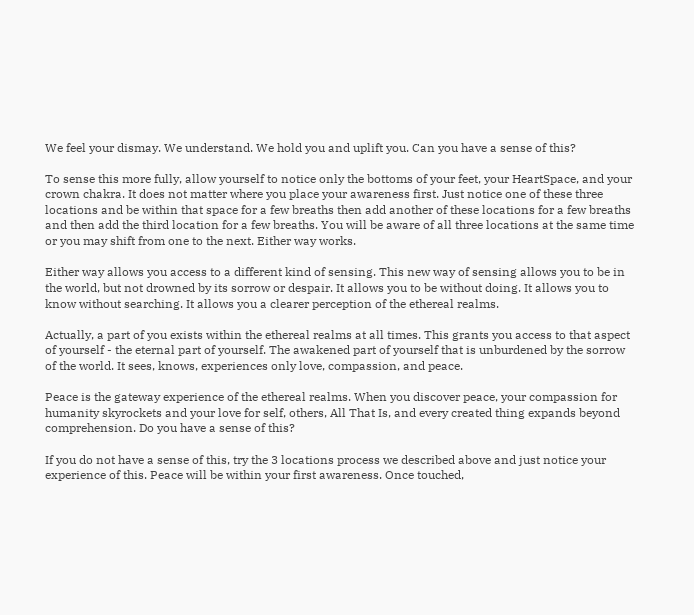We feel your dismay. We understand. We hold you and uplift you. Can you have a sense of this?

To sense this more fully, allow yourself to notice only the bottoms of your feet, your HeartSpace, and your crown chakra. It does not matter where you place your awareness first. Just notice one of these three locations and be within that space for a few breaths then add another of these locations for a few breaths and then add the third location for a few breaths. You will be aware of all three locations at the same time or you may shift from one to the next. Either way works.

Either way allows you access to a different kind of sensing. This new way of sensing allows you to be in the world, but not drowned by its sorrow or despair. It allows you to be without doing. It allows you to know without searching. It allows you a clearer perception of the ethereal realms.

Actually, a part of you exists within the ethereal realms at all times. This grants you access to that aspect of yourself - the eternal part of yourself. The awakened part of yourself that is unburdened by the sorrow of the world. It sees, knows, experiences only love, compassion, and peace.

Peace is the gateway experience of the ethereal realms. When you discover peace, your compassion for humanity skyrockets and your love for self, others, All That Is, and every created thing expands beyond comprehension. Do you have a sense of this?

If you do not have a sense of this, try the 3 locations process we described above and just notice your experience of this. Peace will be within your first awareness. Once touched,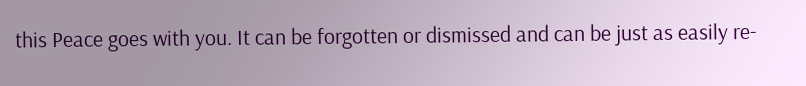this Peace goes with you. It can be forgotten or dismissed and can be just as easily re-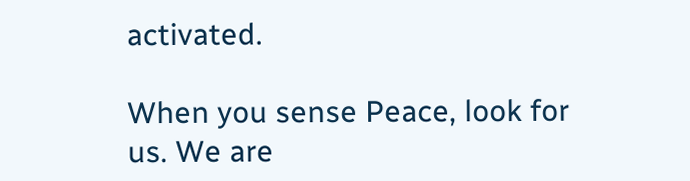activated.

When you sense Peace, look for us. We are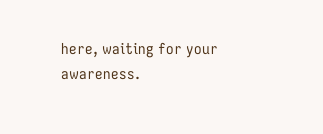here, waiting for your awareness.